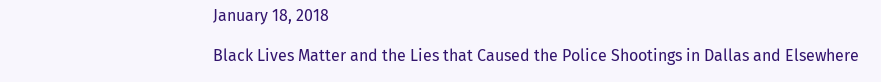January 18, 2018

Black Lives Matter and the Lies that Caused the Police Shootings in Dallas and Elsewhere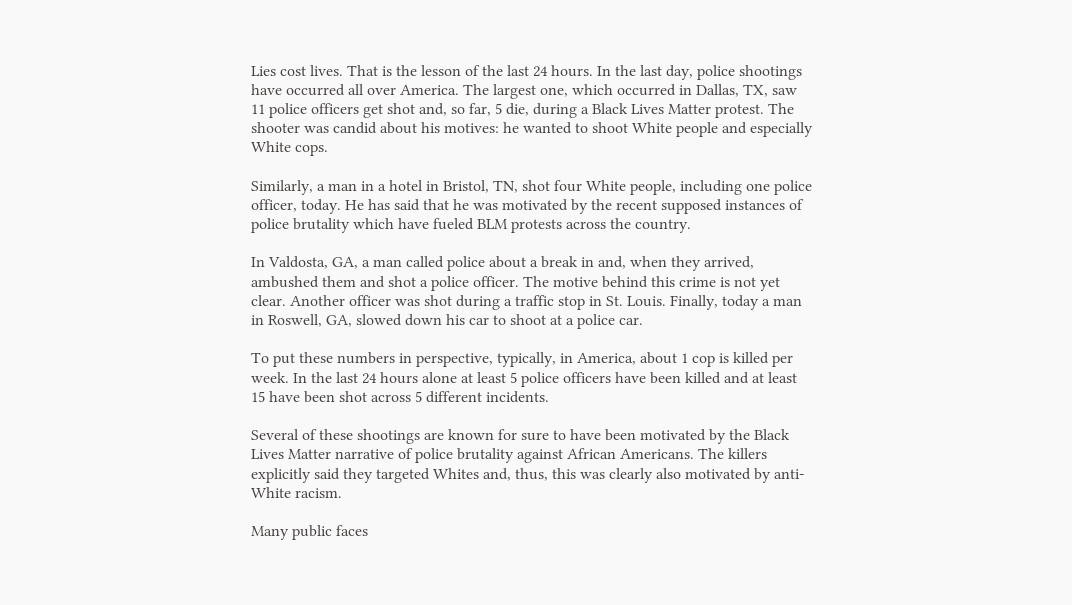Lies cost lives. That is the lesson of the last 24 hours. In the last day, police shootings have occurred all over America. The largest one, which occurred in Dallas, TX, saw 11 police officers get shot and, so far, 5 die, during a Black Lives Matter protest. The shooter was candid about his motives: he wanted to shoot White people and especially White cops.

Similarly, a man in a hotel in Bristol, TN, shot four White people, including one police officer, today. He has said that he was motivated by the recent supposed instances of police brutality which have fueled BLM protests across the country.

In Valdosta, GA, a man called police about a break in and, when they arrived, ambushed them and shot a police officer. The motive behind this crime is not yet clear. Another officer was shot during a traffic stop in St. Louis. Finally, today a man in Roswell, GA, slowed down his car to shoot at a police car.

To put these numbers in perspective, typically, in America, about 1 cop is killed per week. In the last 24 hours alone at least 5 police officers have been killed and at least 15 have been shot across 5 different incidents.

Several of these shootings are known for sure to have been motivated by the Black Lives Matter narrative of police brutality against African Americans. The killers explicitly said they targeted Whites and, thus, this was clearly also motivated by anti-White racism.

Many public faces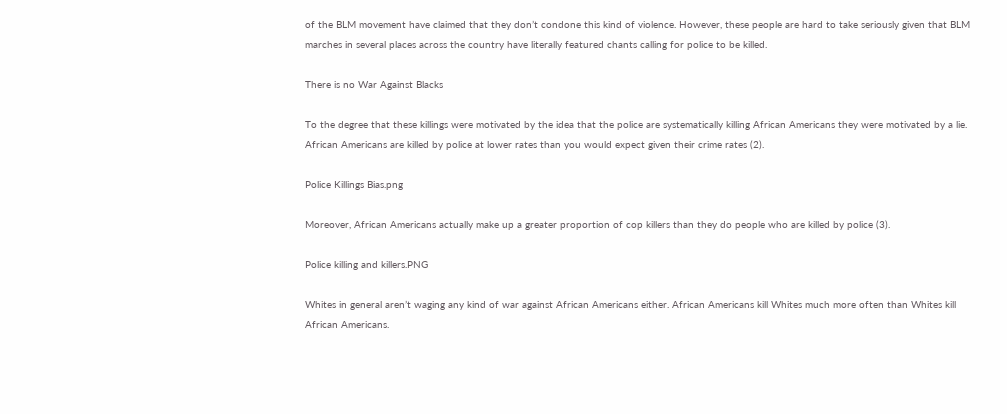of the BLM movement have claimed that they don’t condone this kind of violence. However, these people are hard to take seriously given that BLM marches in several places across the country have literally featured chants calling for police to be killed.

There is no War Against Blacks

To the degree that these killings were motivated by the idea that the police are systematically killing African Americans they were motivated by a lie. African Americans are killed by police at lower rates than you would expect given their crime rates (2).

Police Killings Bias.png

Moreover, African Americans actually make up a greater proportion of cop killers than they do people who are killed by police (3).

Police killing and killers.PNG

Whites in general aren’t waging any kind of war against African Americans either. African Americans kill Whites much more often than Whites kill African Americans.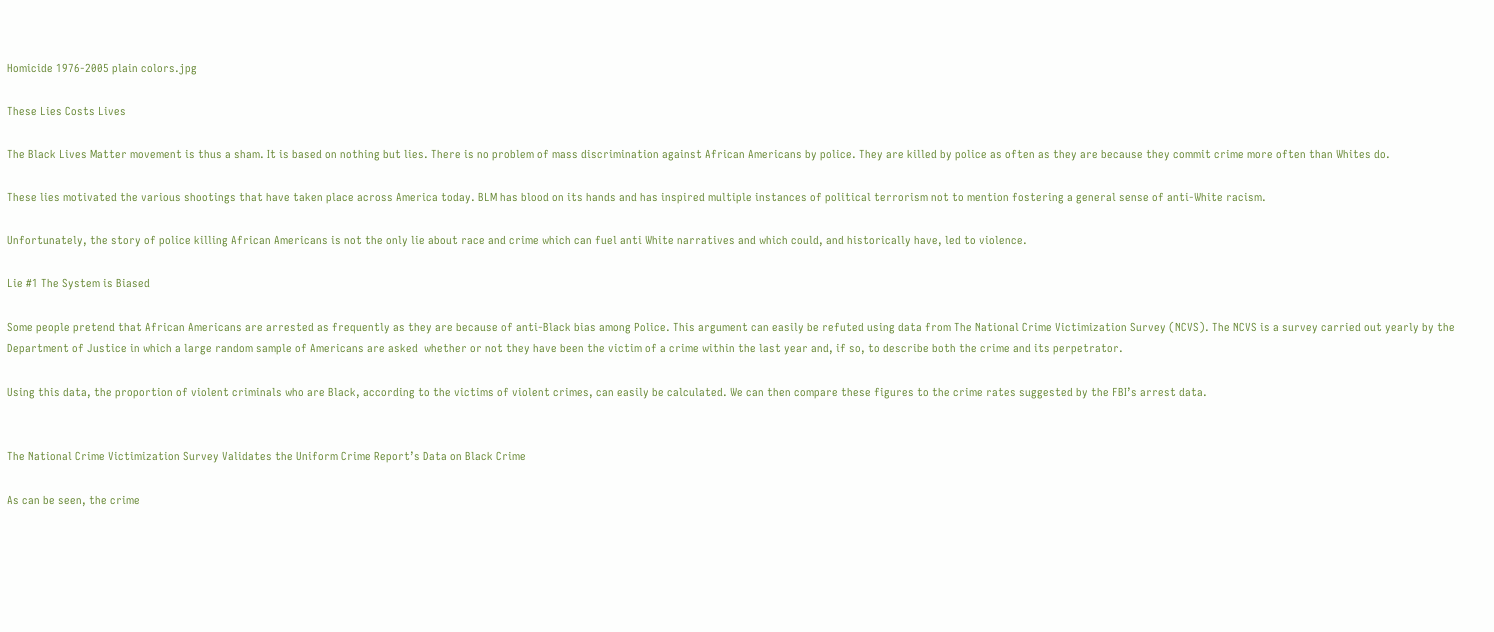Homicide 1976-2005 plain colors.jpg

These Lies Costs Lives

The Black Lives Matter movement is thus a sham. It is based on nothing but lies. There is no problem of mass discrimination against African Americans by police. They are killed by police as often as they are because they commit crime more often than Whites do.

These lies motivated the various shootings that have taken place across America today. BLM has blood on its hands and has inspired multiple instances of political terrorism not to mention fostering a general sense of anti-White racism.

Unfortunately, the story of police killing African Americans is not the only lie about race and crime which can fuel anti White narratives and which could, and historically have, led to violence.

Lie #1 The System is Biased

Some people pretend that African Americans are arrested as frequently as they are because of anti-Black bias among Police. This argument can easily be refuted using data from The National Crime Victimization Survey (NCVS). The NCVS is a survey carried out yearly by the Department of Justice in which a large random sample of Americans are asked  whether or not they have been the victim of a crime within the last year and, if so, to describe both the crime and its perpetrator.

Using this data, the proportion of violent criminals who are Black, according to the victims of violent crimes, can easily be calculated. We can then compare these figures to the crime rates suggested by the FBI’s arrest data.


The National Crime Victimization Survey Validates the Uniform Crime Report’s Data on Black Crime

As can be seen, the crime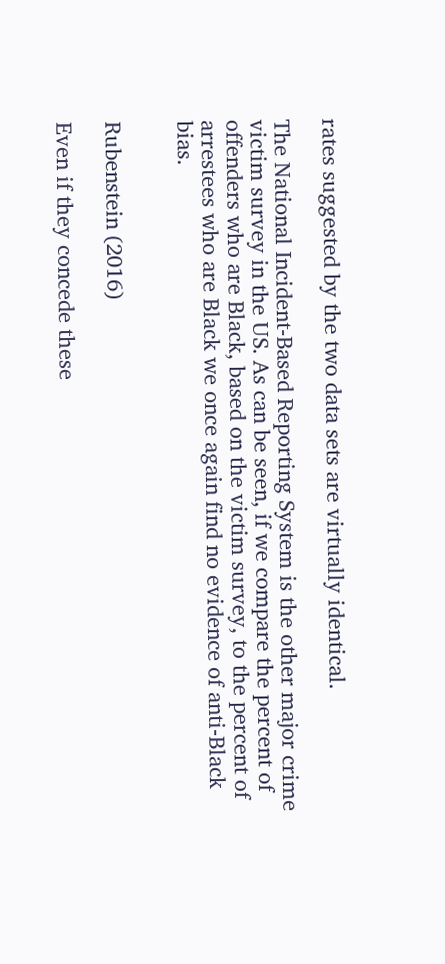rates suggested by the two data sets are virtually identical.

The National Incident-Based Reporting System is the other major crime victim survey in the US. As can be seen, if we compare the percent of offenders who are Black, based on the victim survey, to the percent of arrestees who are Black we once again find no evidence of anti-Black bias.


Rubenstein (2016)

Even if they concede these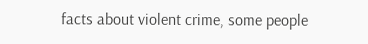facts about violent crime, some people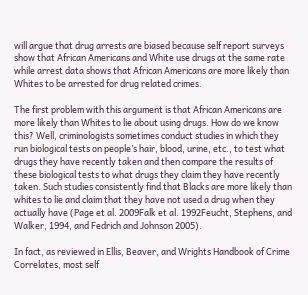will argue that drug arrests are biased because self report surveys show that African Americans and White use drugs at the same rate while arrest data shows that African Americans are more likely than Whites to be arrested for drug related crimes.

The first problem with this argument is that African Americans are more likely than Whites to lie about using drugs. How do we know this? Well, criminologists sometimes conduct studies in which they run biological tests on people’s hair, blood, urine, etc., to test what drugs they have recently taken and then compare the results of these biological tests to what drugs they claim they have recently taken. Such studies consistently find that Blacks are more likely than whites to lie and claim that they have not used a drug when they actually have (Page et al. 2009Falk et al. 1992Feucht, Stephens, and Walker, 1994, and Fedrich and Johnson 2005).

In fact, as reviewed in Ellis, Beaver, and Wrights Handbook of Crime Correlates, most self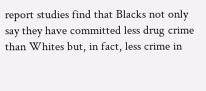report studies find that Blacks not only say they have committed less drug crime than Whites but, in fact, less crime in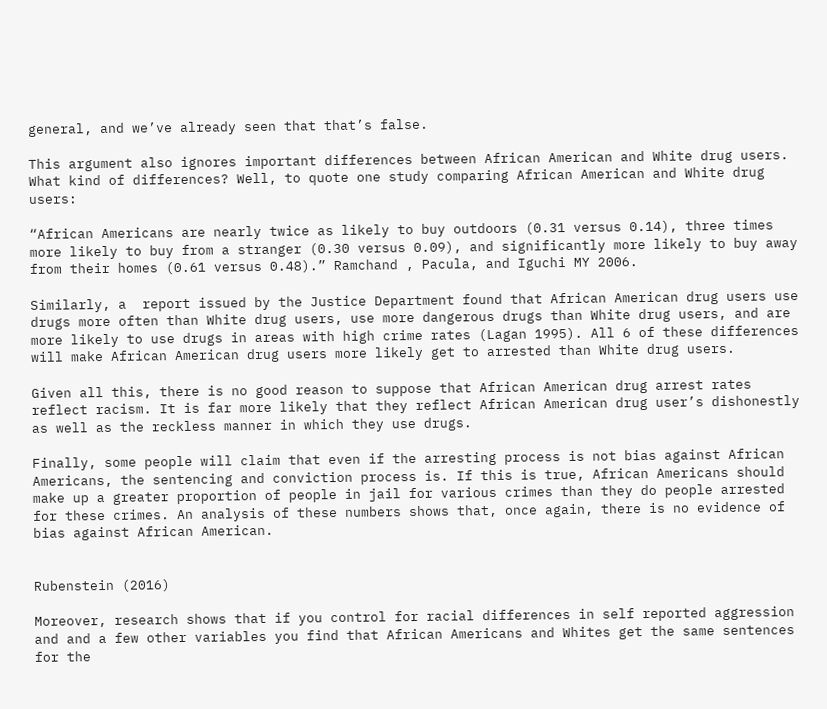general, and we’ve already seen that that’s false.

This argument also ignores important differences between African American and White drug users. What kind of differences? Well, to quote one study comparing African American and White drug users:

“African Americans are nearly twice as likely to buy outdoors (0.31 versus 0.14), three times more likely to buy from a stranger (0.30 versus 0.09), and significantly more likely to buy away from their homes (0.61 versus 0.48).” Ramchand , Pacula, and Iguchi MY 2006.

Similarly, a  report issued by the Justice Department found that African American drug users use drugs more often than White drug users, use more dangerous drugs than White drug users, and are more likely to use drugs in areas with high crime rates (Lagan 1995). All 6 of these differences will make African American drug users more likely get to arrested than White drug users.

Given all this, there is no good reason to suppose that African American drug arrest rates reflect racism. It is far more likely that they reflect African American drug user’s dishonestly as well as the reckless manner in which they use drugs.

Finally, some people will claim that even if the arresting process is not bias against African Americans, the sentencing and conviction process is. If this is true, African Americans should make up a greater proportion of people in jail for various crimes than they do people arrested for these crimes. An analysis of these numbers shows that, once again, there is no evidence of bias against African American.


Rubenstein (2016)

Moreover, research shows that if you control for racial differences in self reported aggression and and a few other variables you find that African Americans and Whites get the same sentences for the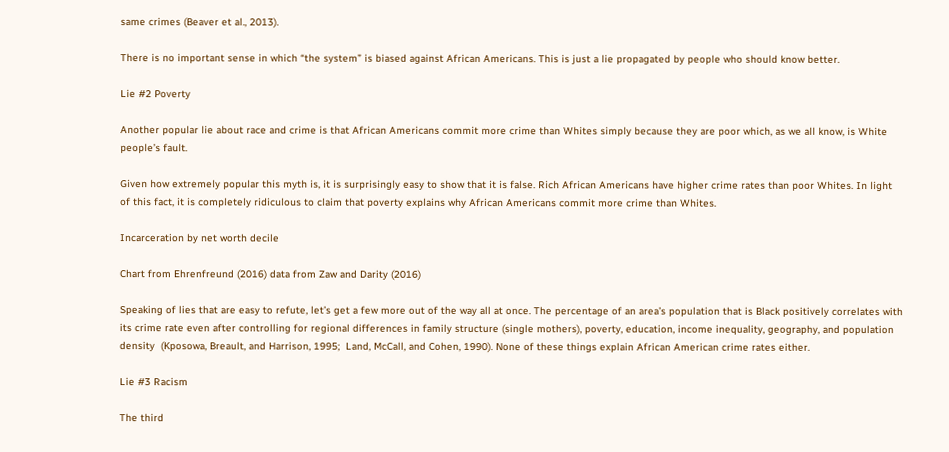same crimes (Beaver et al., 2013).

There is no important sense in which “the system” is biased against African Americans. This is just a lie propagated by people who should know better.

Lie #2 Poverty

Another popular lie about race and crime is that African Americans commit more crime than Whites simply because they are poor which, as we all know, is White people’s fault.

Given how extremely popular this myth is, it is surprisingly easy to show that it is false. Rich African Americans have higher crime rates than poor Whites. In light of this fact, it is completely ridiculous to claim that poverty explains why African Americans commit more crime than Whites.

Incarceration by net worth decile

Chart from Ehrenfreund (2016) data from Zaw and Darity (2016)

Speaking of lies that are easy to refute, let’s get a few more out of the way all at once. The percentage of an area’s population that is Black positively correlates with its crime rate even after controlling for regional differences in family structure (single mothers), poverty, education, income inequality, geography, and population density  (Kposowa, Breault, and Harrison, 1995;  Land, McCall, and Cohen, 1990). None of these things explain African American crime rates either.

Lie #3 Racism

The third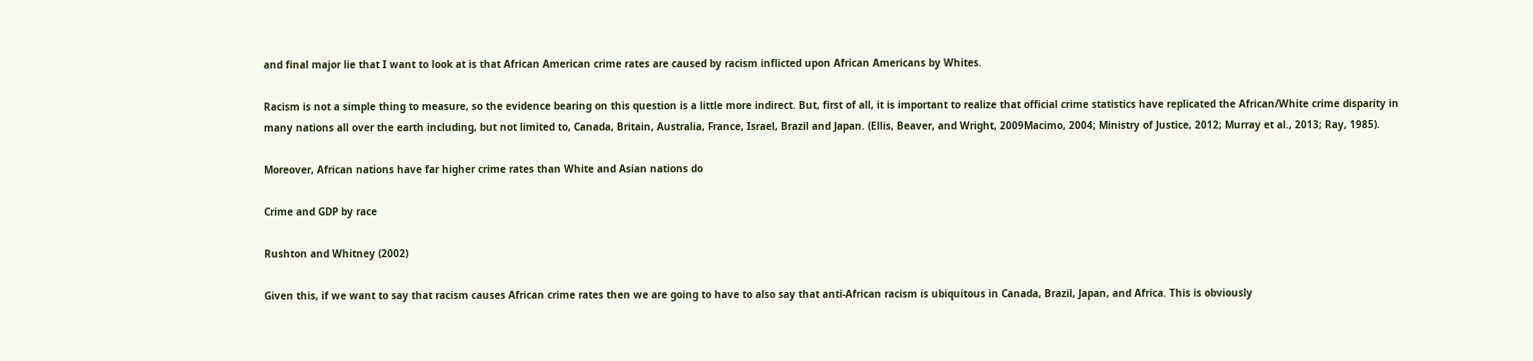and final major lie that I want to look at is that African American crime rates are caused by racism inflicted upon African Americans by Whites.

Racism is not a simple thing to measure, so the evidence bearing on this question is a little more indirect. But, first of all, it is important to realize that official crime statistics have replicated the African/White crime disparity in many nations all over the earth including, but not limited to, Canada, Britain, Australia, France, Israel, Brazil and Japan. (Ellis, Beaver, and Wright, 2009Macimo, 2004; Ministry of Justice, 2012; Murray et al., 2013; Ray, 1985).

Moreover, African nations have far higher crime rates than White and Asian nations do

Crime and GDP by race

Rushton and Whitney (2002)

Given this, if we want to say that racism causes African crime rates then we are going to have to also say that anti-African racism is ubiquitous in Canada, Brazil, Japan, and Africa. This is obviously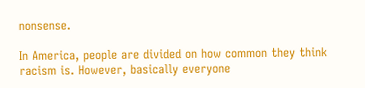nonsense.

In America, people are divided on how common they think racism is. However, basically everyone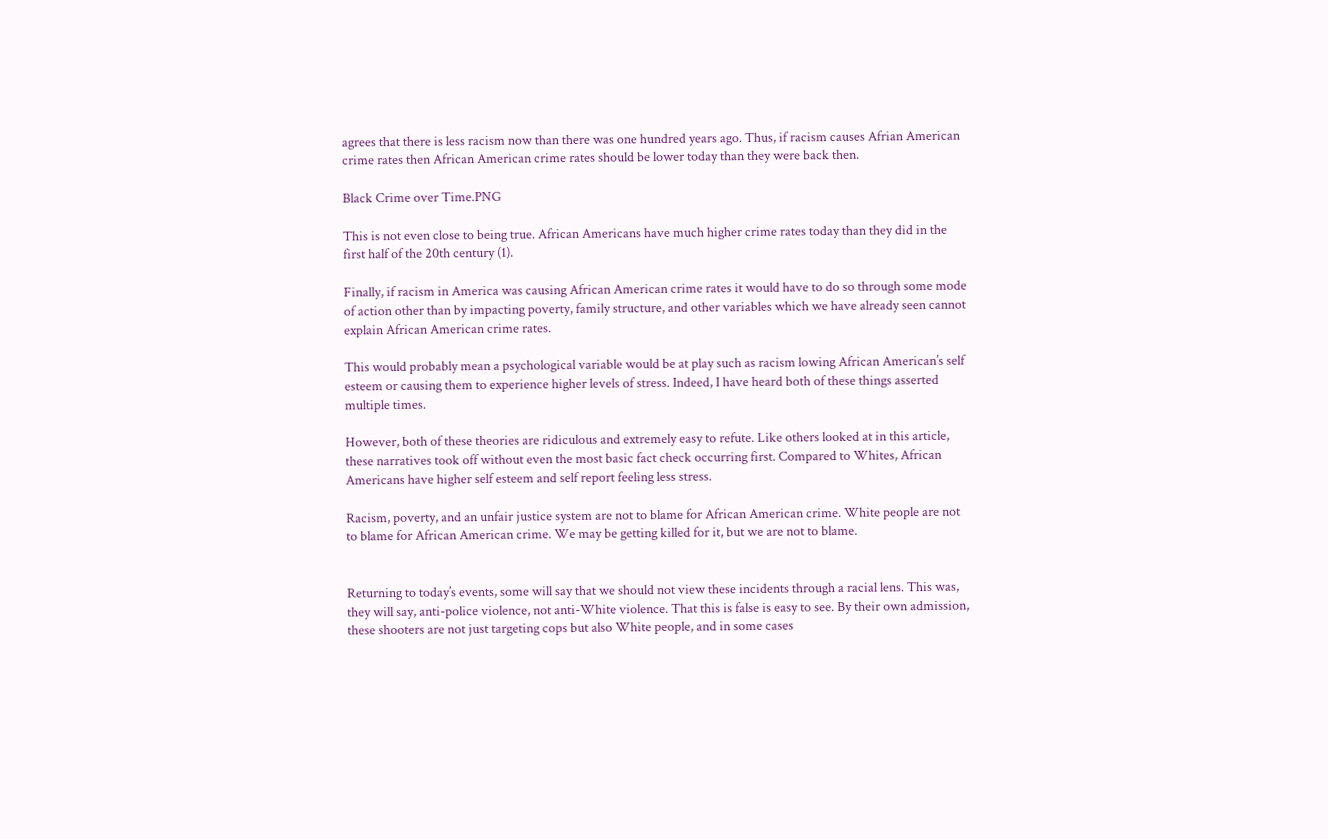agrees that there is less racism now than there was one hundred years ago. Thus, if racism causes Afrian American crime rates then African American crime rates should be lower today than they were back then.

Black Crime over Time.PNG

This is not even close to being true. African Americans have much higher crime rates today than they did in the first half of the 20th century (1).

Finally, if racism in America was causing African American crime rates it would have to do so through some mode of action other than by impacting poverty, family structure, and other variables which we have already seen cannot explain African American crime rates.

This would probably mean a psychological variable would be at play such as racism lowing African American’s self esteem or causing them to experience higher levels of stress. Indeed, I have heard both of these things asserted multiple times.

However, both of these theories are ridiculous and extremely easy to refute. Like others looked at in this article, these narratives took off without even the most basic fact check occurring first. Compared to Whites, African Americans have higher self esteem and self report feeling less stress.

Racism, poverty, and an unfair justice system are not to blame for African American crime. White people are not to blame for African American crime. We may be getting killed for it, but we are not to blame.


Returning to today’s events, some will say that we should not view these incidents through a racial lens. This was, they will say, anti-police violence, not anti-White violence. That this is false is easy to see. By their own admission, these shooters are not just targeting cops but also White people, and in some cases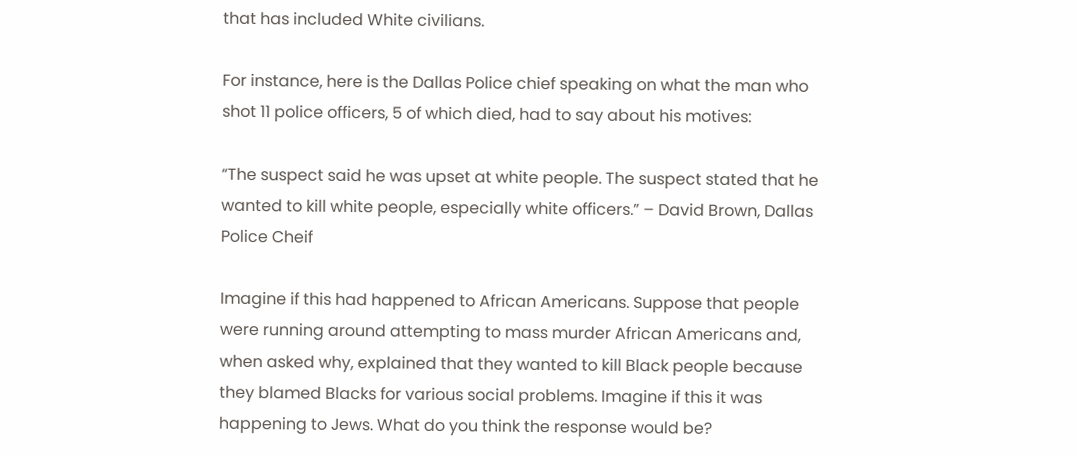that has included White civilians.

For instance, here is the Dallas Police chief speaking on what the man who shot 11 police officers, 5 of which died, had to say about his motives:

“The suspect said he was upset at white people. The suspect stated that he wanted to kill white people, especially white officers.” – David Brown, Dallas Police Cheif

Imagine if this had happened to African Americans. Suppose that people were running around attempting to mass murder African Americans and, when asked why, explained that they wanted to kill Black people because they blamed Blacks for various social problems. Imagine if this it was happening to Jews. What do you think the response would be?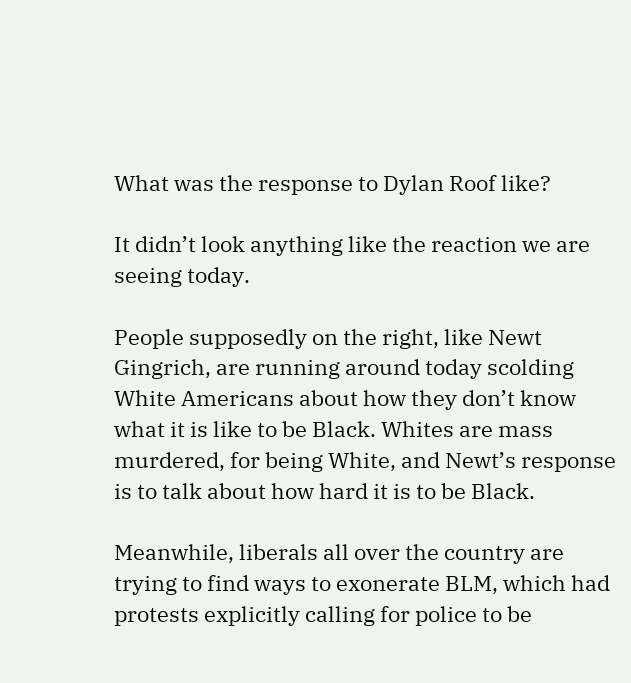What was the response to Dylan Roof like?

It didn’t look anything like the reaction we are seeing today.

People supposedly on the right, like Newt Gingrich, are running around today scolding White Americans about how they don’t know what it is like to be Black. Whites are mass murdered, for being White, and Newt’s response is to talk about how hard it is to be Black.

Meanwhile, liberals all over the country are trying to find ways to exonerate BLM, which had protests explicitly calling for police to be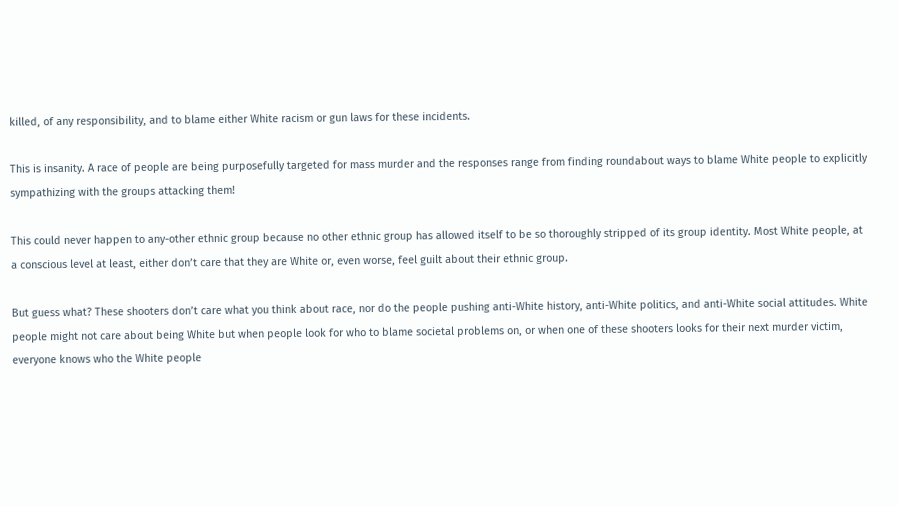killed, of any responsibility, and to blame either White racism or gun laws for these incidents.

This is insanity. A race of people are being purposefully targeted for mass murder and the responses range from finding roundabout ways to blame White people to explicitly sympathizing with the groups attacking them!

This could never happen to any-other ethnic group because no other ethnic group has allowed itself to be so thoroughly stripped of its group identity. Most White people, at a conscious level at least, either don’t care that they are White or, even worse, feel guilt about their ethnic group.

But guess what? These shooters don’t care what you think about race, nor do the people pushing anti-White history, anti-White politics, and anti-White social attitudes. White people might not care about being White but when people look for who to blame societal problems on, or when one of these shooters looks for their next murder victim, everyone knows who the White people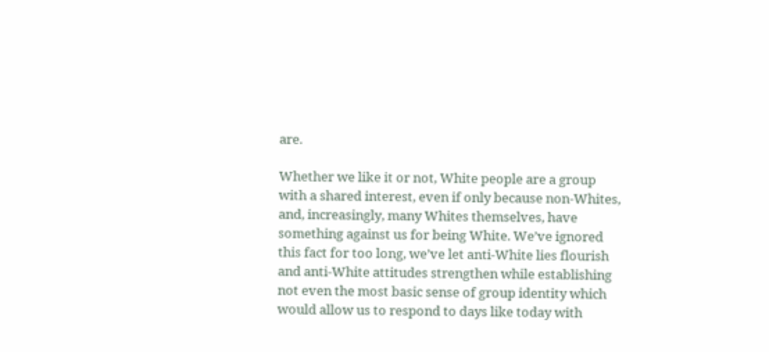are.

Whether we like it or not, White people are a group with a shared interest, even if only because non-Whites, and, increasingly, many Whites themselves, have something against us for being White. We’ve ignored this fact for too long, we’ve let anti-White lies flourish and anti-White attitudes strengthen while establishing not even the most basic sense of group identity which would allow us to respond to days like today with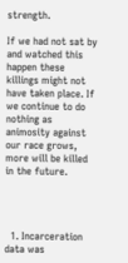strength.

If we had not sat by and watched this happen these killings might not have taken place. If we continue to do nothing as animosity against our race grows, more will be killed in the future.




  1. Incarceration data was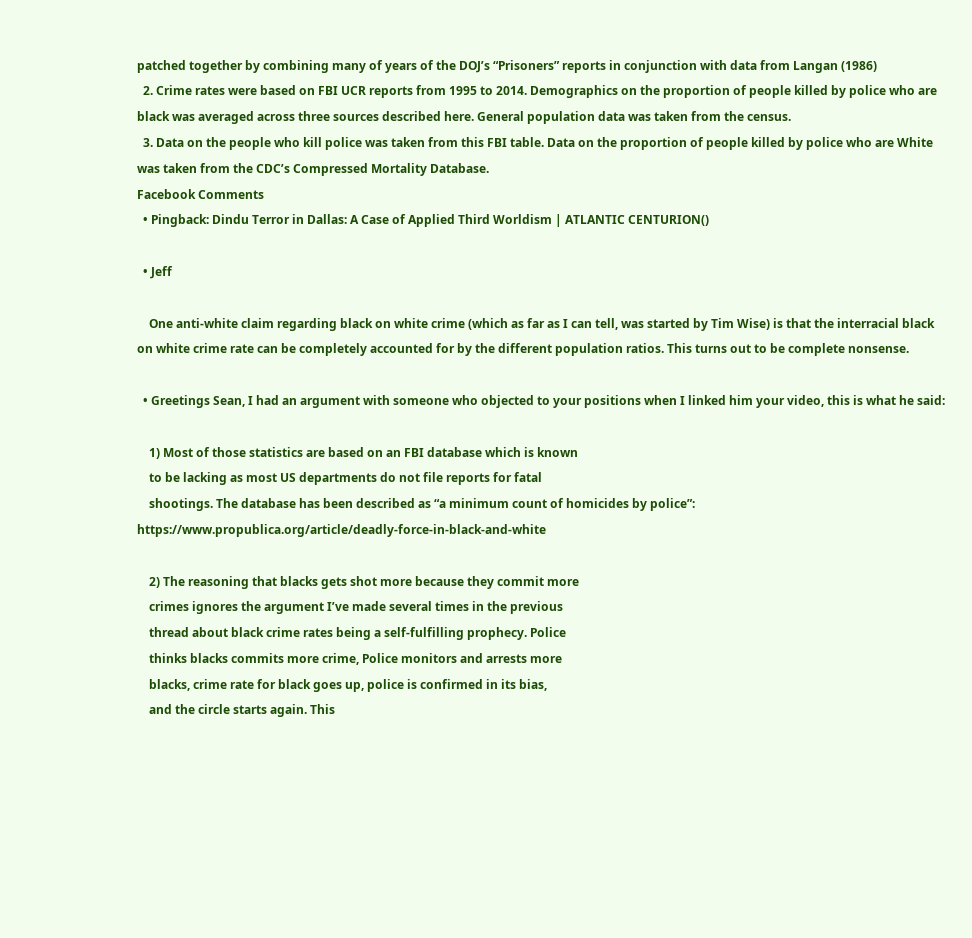patched together by combining many of years of the DOJ’s “Prisoners” reports in conjunction with data from Langan (1986)
  2. Crime rates were based on FBI UCR reports from 1995 to 2014. Demographics on the proportion of people killed by police who are black was averaged across three sources described here. General population data was taken from the census.
  3. Data on the people who kill police was taken from this FBI table. Data on the proportion of people killed by police who are White was taken from the CDC’s Compressed Mortality Database.
Facebook Comments
  • Pingback: Dindu Terror in Dallas: A Case of Applied Third Worldism | ATLANTIC CENTURION()

  • Jeff

    One anti-white claim regarding black on white crime (which as far as I can tell, was started by Tim Wise) is that the interracial black on white crime rate can be completely accounted for by the different population ratios. This turns out to be complete nonsense.

  • Greetings Sean, I had an argument with someone who objected to your positions when I linked him your video, this is what he said:

    1) Most of those statistics are based on an FBI database which is known
    to be lacking as most US departments do not file reports for fatal
    shootings. The database has been described as “a minimum count of homicides by police”: https://www.propublica.org/article/deadly-force-in-black-and-white

    2) The reasoning that blacks gets shot more because they commit more
    crimes ignores the argument I’ve made several times in the previous
    thread about black crime rates being a self-fulfilling prophecy. Police
    thinks blacks commits more crime, Police monitors and arrests more
    blacks, crime rate for black goes up, police is confirmed in its bias,
    and the circle starts again. This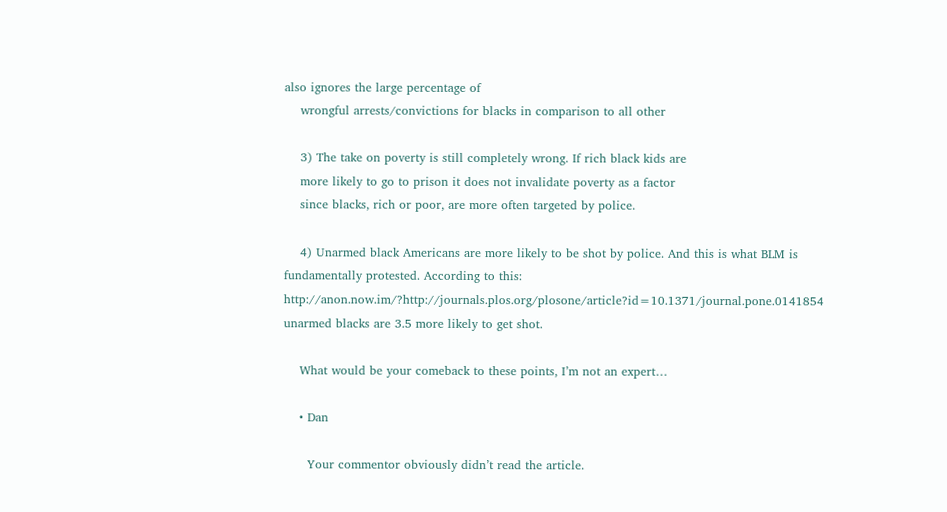also ignores the large percentage of
    wrongful arrests/convictions for blacks in comparison to all other

    3) The take on poverty is still completely wrong. If rich black kids are
    more likely to go to prison it does not invalidate poverty as a factor
    since blacks, rich or poor, are more often targeted by police.

    4) Unarmed black Americans are more likely to be shot by police. And this is what BLM is fundamentally protested. According to this: http://anon.now.im/?http://journals.plos.org/plosone/article?id=10.1371/journal.pone.0141854 unarmed blacks are 3.5 more likely to get shot.

    What would be your comeback to these points, I’m not an expert…

    • Dan

      Your commentor obviously didn’t read the article.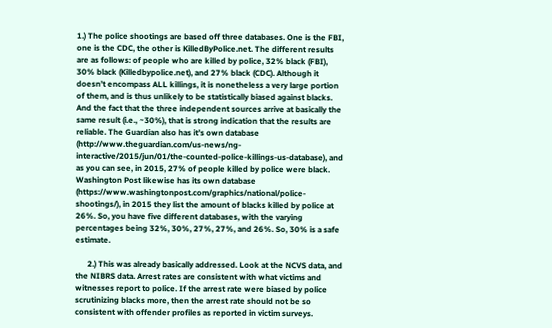1.) The police shootings are based off three databases. One is the FBI, one is the CDC, the other is KilledByPolice.net. The different results are as follows: of people who are killed by police, 32% black (FBI), 30% black (Killedbypolice.net), and 27% black (CDC). Although it doesn’t encompass ALL killings, it is nonetheless a very large portion of them, and is thus unlikely to be statistically biased against blacks. And the fact that the three independent sources arrive at basically the same result (i.e., ~30%), that is strong indication that the results are reliable. The Guardian also has it’s own database (http://www.theguardian.com/us-news/ng-interactive/2015/jun/01/the-counted-police-killings-us-database), and as you can see, in 2015, 27% of people killed by police were black. Washington Post likewise has its own database (https://www.washingtonpost.com/graphics/national/police-shootings/), in 2015 they list the amount of blacks killed by police at 26%. So, you have five different databases, with the varying percentages being 32%, 30%, 27%, 27%, and 26%. So, 30% is a safe estimate.

      2.) This was already basically addressed. Look at the NCVS data, and the NIBRS data. Arrest rates are consistent with what victims and witnesses report to police. If the arrest rate were biased by police scrutinizing blacks more, then the arrest rate should not be so consistent with offender profiles as reported in victim surveys.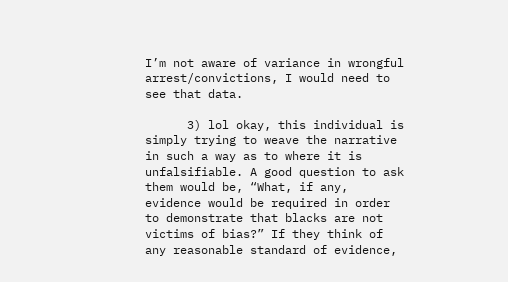I’m not aware of variance in wrongful arrest/convictions, I would need to see that data.

      3) lol okay, this individual is simply trying to weave the narrative in such a way as to where it is unfalsifiable. A good question to ask them would be, “What, if any, evidence would be required in order to demonstrate that blacks are not victims of bias?” If they think of any reasonable standard of evidence,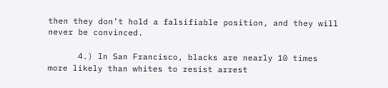then they don’t hold a falsifiable position, and they will never be convinced.

      4.) In San Francisco, blacks are nearly 10 times more likely than whites to resist arrest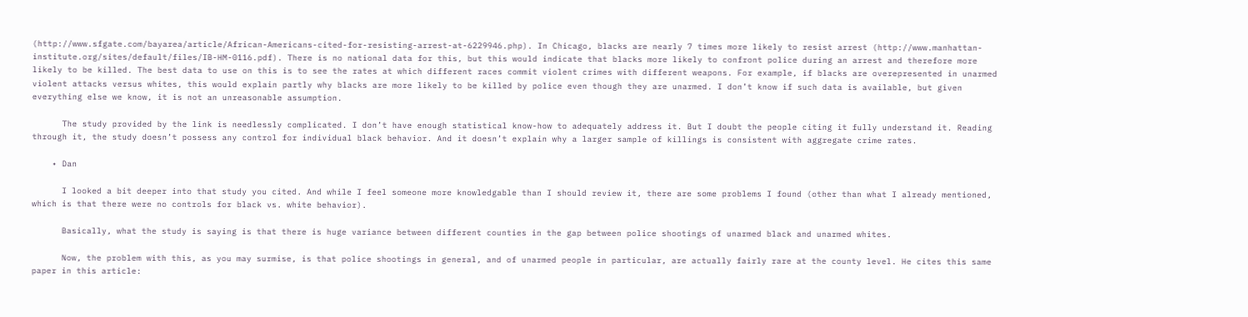(http://www.sfgate.com/bayarea/article/African-Americans-cited-for-resisting-arrest-at-6229946.php). In Chicago, blacks are nearly 7 times more likely to resist arrest (http://www.manhattan-institute.org/sites/default/files/IB-HM-0116.pdf). There is no national data for this, but this would indicate that blacks more likely to confront police during an arrest and therefore more likely to be killed. The best data to use on this is to see the rates at which different races commit violent crimes with different weapons. For example, if blacks are overepresented in unarmed violent attacks versus whites, this would explain partly why blacks are more likely to be killed by police even though they are unarmed. I don’t know if such data is available, but given everything else we know, it is not an unreasonable assumption.

      The study provided by the link is needlessly complicated. I don’t have enough statistical know-how to adequately address it. But I doubt the people citing it fully understand it. Reading through it, the study doesn’t possess any control for individual black behavior. And it doesn’t explain why a larger sample of killings is consistent with aggregate crime rates.

    • Dan

      I looked a bit deeper into that study you cited. And while I feel someone more knowledgable than I should review it, there are some problems I found (other than what I already mentioned, which is that there were no controls for black vs. white behavior).

      Basically, what the study is saying is that there is huge variance between different counties in the gap between police shootings of unarmed black and unarmed whites.

      Now, the problem with this, as you may surmise, is that police shootings in general, and of unarmed people in particular, are actually fairly rare at the county level. He cites this same paper in this article: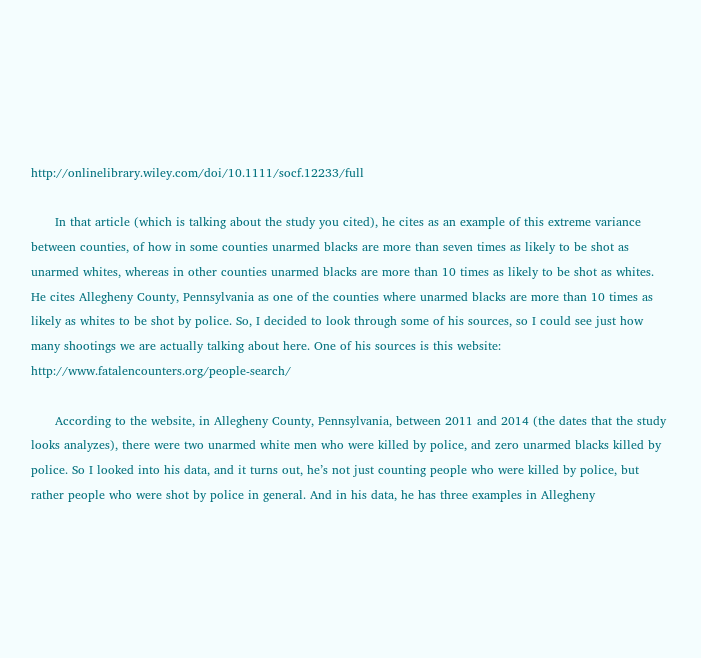http://onlinelibrary.wiley.com/doi/10.1111/socf.12233/full

      In that article (which is talking about the study you cited), he cites as an example of this extreme variance between counties, of how in some counties unarmed blacks are more than seven times as likely to be shot as unarmed whites, whereas in other counties unarmed blacks are more than 10 times as likely to be shot as whites. He cites Allegheny County, Pennsylvania as one of the counties where unarmed blacks are more than 10 times as likely as whites to be shot by police. So, I decided to look through some of his sources, so I could see just how many shootings we are actually talking about here. One of his sources is this website: http://www.fatalencounters.org/people-search/

      According to the website, in Allegheny County, Pennsylvania, between 2011 and 2014 (the dates that the study looks analyzes), there were two unarmed white men who were killed by police, and zero unarmed blacks killed by police. So I looked into his data, and it turns out, he’s not just counting people who were killed by police, but rather people who were shot by police in general. And in his data, he has three examples in Allegheny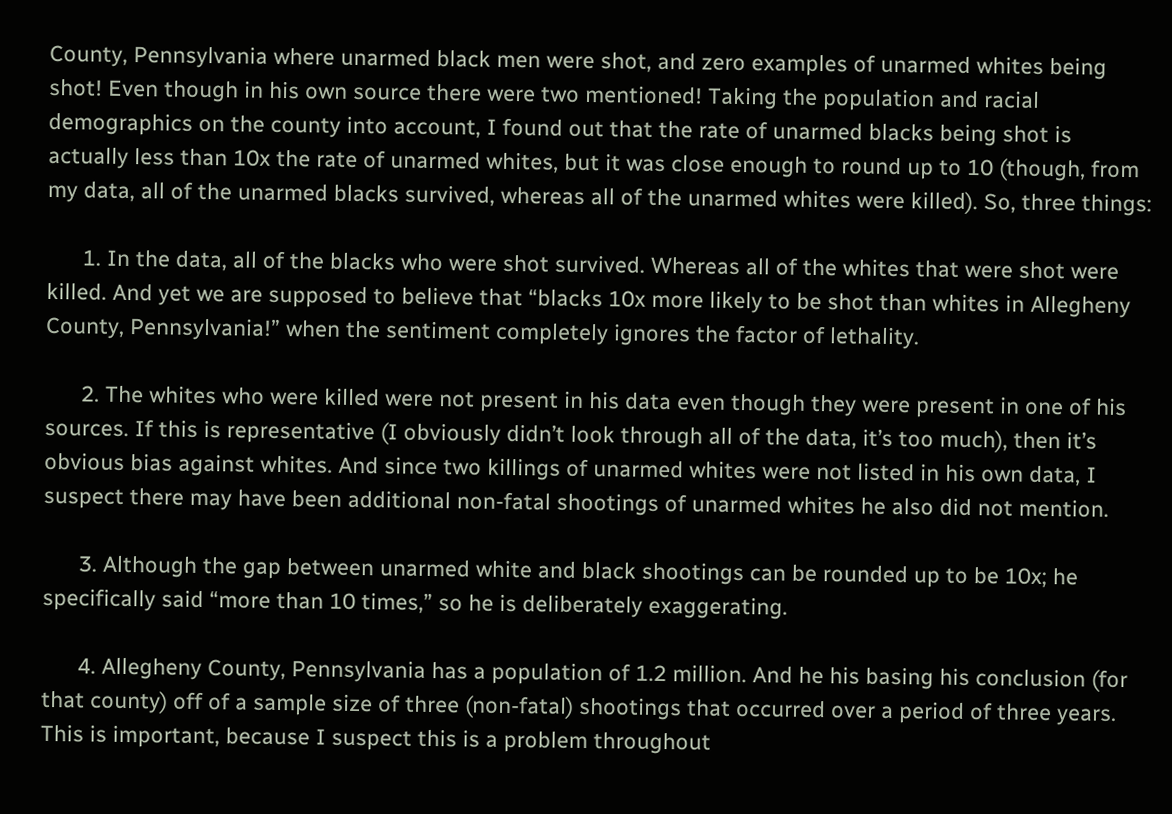County, Pennsylvania where unarmed black men were shot, and zero examples of unarmed whites being shot! Even though in his own source there were two mentioned! Taking the population and racial demographics on the county into account, I found out that the rate of unarmed blacks being shot is actually less than 10x the rate of unarmed whites, but it was close enough to round up to 10 (though, from my data, all of the unarmed blacks survived, whereas all of the unarmed whites were killed). So, three things:

      1. In the data, all of the blacks who were shot survived. Whereas all of the whites that were shot were killed. And yet we are supposed to believe that “blacks 10x more likely to be shot than whites in Allegheny County, Pennsylvania!” when the sentiment completely ignores the factor of lethality.

      2. The whites who were killed were not present in his data even though they were present in one of his sources. If this is representative (I obviously didn’t look through all of the data, it’s too much), then it’s obvious bias against whites. And since two killings of unarmed whites were not listed in his own data, I suspect there may have been additional non-fatal shootings of unarmed whites he also did not mention.

      3. Although the gap between unarmed white and black shootings can be rounded up to be 10x; he specifically said “more than 10 times,” so he is deliberately exaggerating.

      4. Allegheny County, Pennsylvania has a population of 1.2 million. And he his basing his conclusion (for that county) off of a sample size of three (non-fatal) shootings that occurred over a period of three years. This is important, because I suspect this is a problem throughout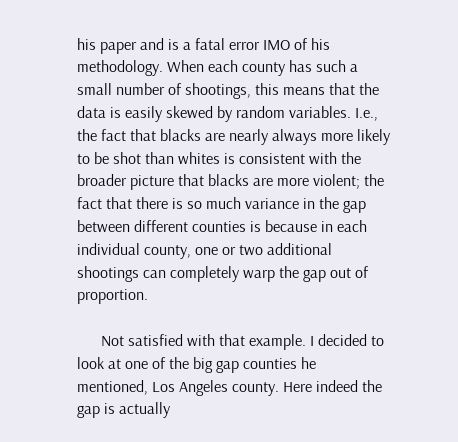his paper and is a fatal error IMO of his methodology. When each county has such a small number of shootings, this means that the data is easily skewed by random variables. I.e., the fact that blacks are nearly always more likely to be shot than whites is consistent with the broader picture that blacks are more violent; the fact that there is so much variance in the gap between different counties is because in each individual county, one or two additional shootings can completely warp the gap out of proportion.

      Not satisfied with that example. I decided to look at one of the big gap counties he mentioned, Los Angeles county. Here indeed the gap is actually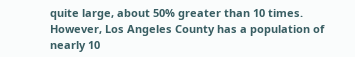quite large, about 50% greater than 10 times. However, Los Angeles County has a population of nearly 10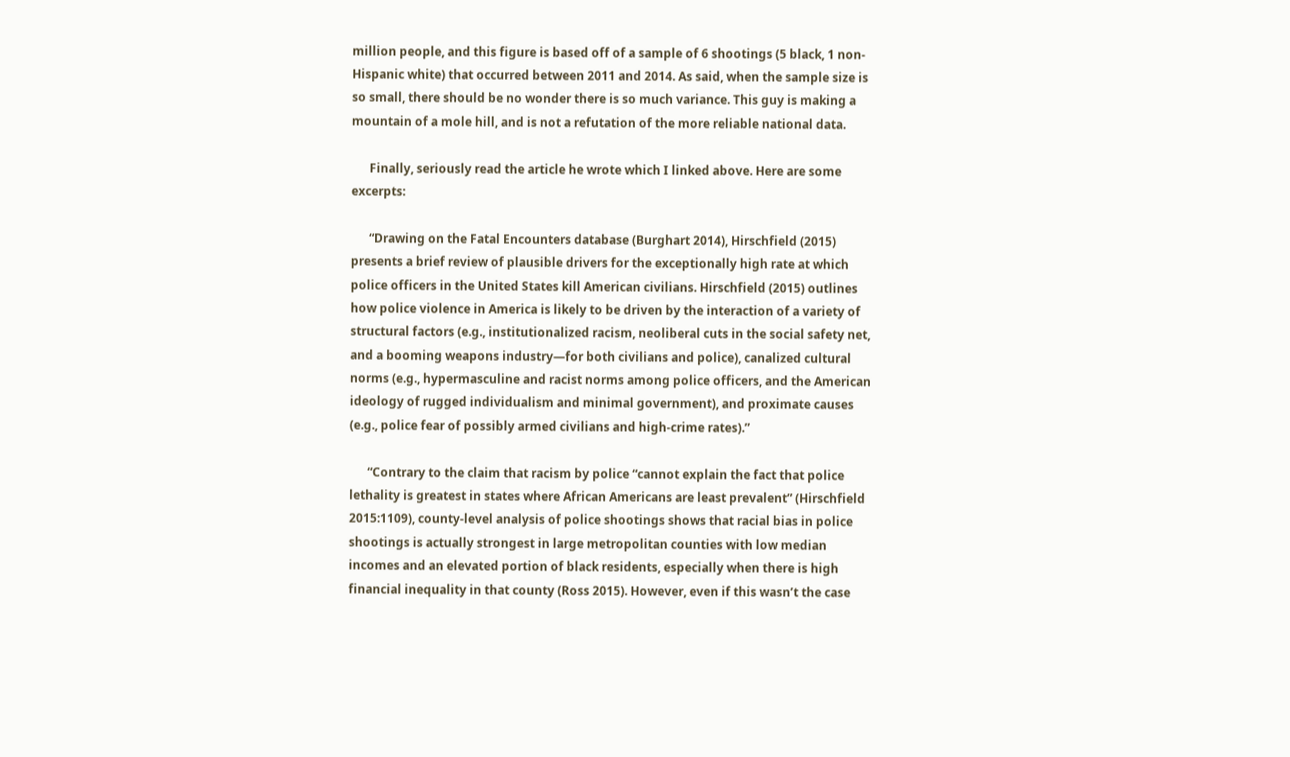million people, and this figure is based off of a sample of 6 shootings (5 black, 1 non-Hispanic white) that occurred between 2011 and 2014. As said, when the sample size is so small, there should be no wonder there is so much variance. This guy is making a mountain of a mole hill, and is not a refutation of the more reliable national data.

      Finally, seriously read the article he wrote which I linked above. Here are some excerpts:

      “Drawing on the Fatal Encounters database (Burghart 2014), Hirschfield (2015) presents a brief review of plausible drivers for the exceptionally high rate at which police officers in the United States kill American civilians. Hirschfield (2015) outlines how police violence in America is likely to be driven by the interaction of a variety of structural factors (e.g., institutionalized racism, neoliberal cuts in the social safety net, and a booming weapons industry—for both civilians and police), canalized cultural norms (e.g., hypermasculine and racist norms among police officers, and the American ideology of rugged individualism and minimal government), and proximate causes (e.g., police fear of possibly armed civilians and high-crime rates).”

      “Contrary to the claim that racism by police “cannot explain the fact that police lethality is greatest in states where African Americans are least prevalent” (Hirschfield 2015:1109), county-level analysis of police shootings shows that racial bias in police shootings is actually strongest in large metropolitan counties with low median incomes and an elevated portion of black residents, especially when there is high financial inequality in that county (Ross 2015). However, even if this wasn’t the case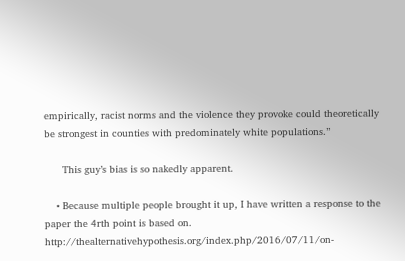empirically, racist norms and the violence they provoke could theoretically be strongest in counties with predominately white populations.”

      This guy’s bias is so nakedly apparent.

    • Because multiple people brought it up, I have written a response to the paper the 4rth point is based on. http://thealternativehypothesis.org/index.php/2016/07/11/on-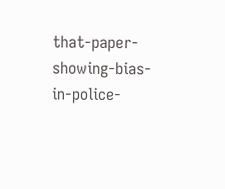that-paper-showing-bias-in-police-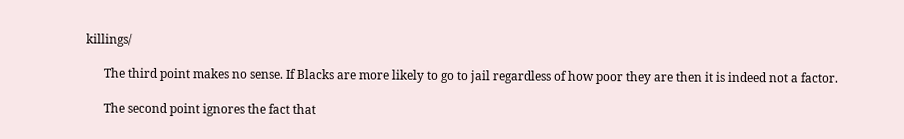killings/

      The third point makes no sense. If Blacks are more likely to go to jail regardless of how poor they are then it is indeed not a factor.

      The second point ignores the fact that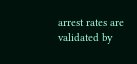arrest rates are validated by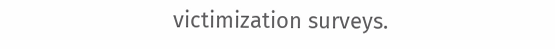victimization surveys.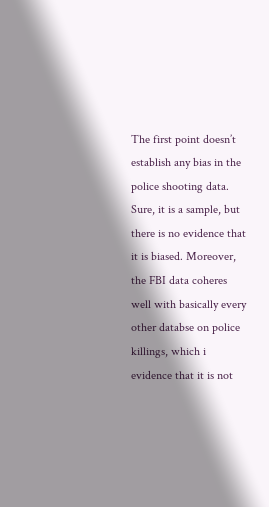The first point doesn’t establish any bias in the police shooting data. Sure, it is a sample, but there is no evidence that it is biased. Moreover, the FBI data coheres well with basically every other databse on police killings, which i evidence that it is not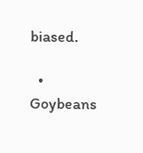biased.

  • Goybeans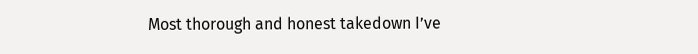Most thorough and honest takedown I’ve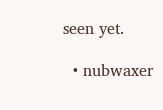seen yet.

  • nubwaxer